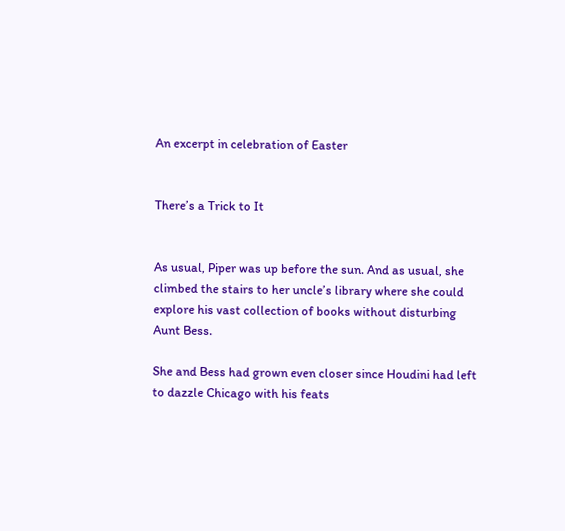An excerpt in celebration of Easter


There’s a Trick to It


As usual, Piper was up before the sun. And as usual, she climbed the stairs to her uncle’s library where she could explore his vast collection of books without disturbing Aunt Bess.

She and Bess had grown even closer since Houdini had left to dazzle Chicago with his feats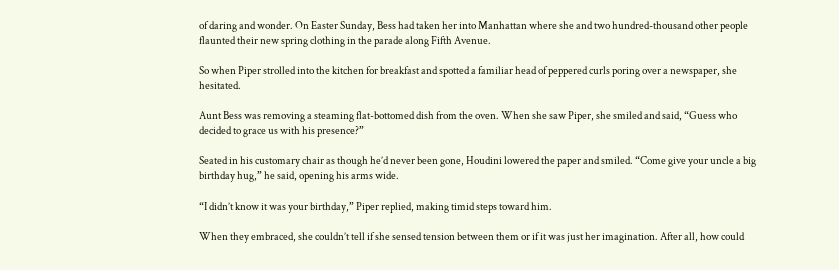of daring and wonder. On Easter Sunday, Bess had taken her into Manhattan where she and two hundred-thousand other people flaunted their new spring clothing in the parade along Fifth Avenue.

So when Piper strolled into the kitchen for breakfast and spotted a familiar head of peppered curls poring over a newspaper, she hesitated.

Aunt Bess was removing a steaming flat-bottomed dish from the oven. When she saw Piper, she smiled and said, “Guess who decided to grace us with his presence?”

Seated in his customary chair as though he’d never been gone, Houdini lowered the paper and smiled. “Come give your uncle a big birthday hug,” he said, opening his arms wide.

“I didn’t know it was your birthday,” Piper replied, making timid steps toward him.

When they embraced, she couldn’t tell if she sensed tension between them or if it was just her imagination. After all, how could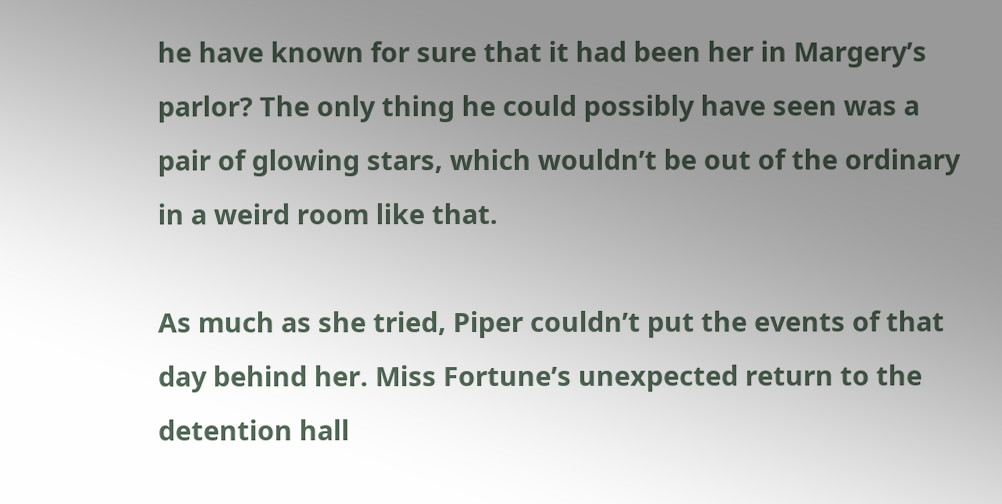he have known for sure that it had been her in Margery’s parlor? The only thing he could possibly have seen was a pair of glowing stars, which wouldn’t be out of the ordinary in a weird room like that.

As much as she tried, Piper couldn’t put the events of that day behind her. Miss Fortune’s unexpected return to the detention hall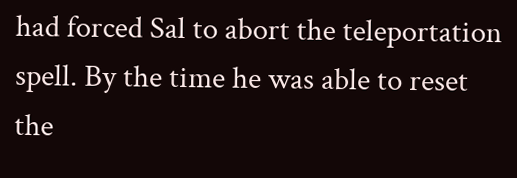had forced Sal to abort the teleportation spell. By the time he was able to reset the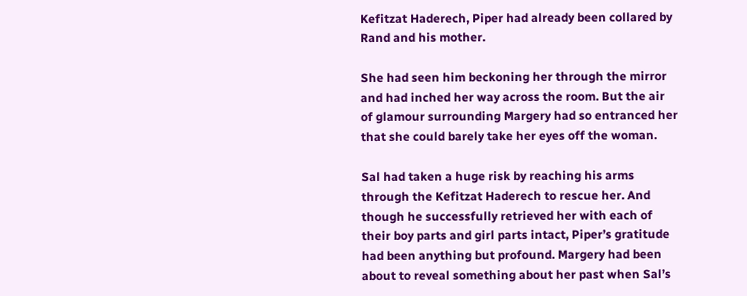Kefitzat Haderech, Piper had already been collared by Rand and his mother.

She had seen him beckoning her through the mirror and had inched her way across the room. But the air of glamour surrounding Margery had so entranced her that she could barely take her eyes off the woman.

Sal had taken a huge risk by reaching his arms through the Kefitzat Haderech to rescue her. And though he successfully retrieved her with each of their boy parts and girl parts intact, Piper’s gratitude had been anything but profound. Margery had been about to reveal something about her past when Sal’s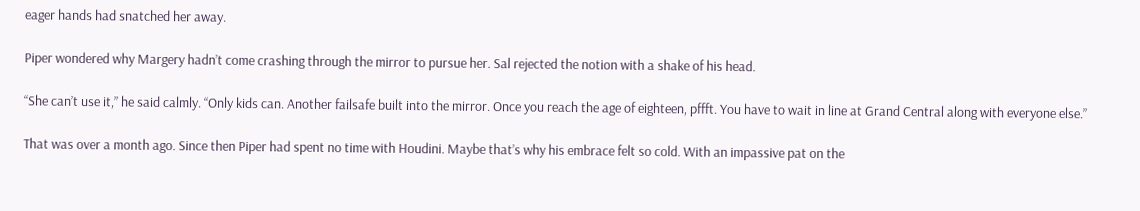eager hands had snatched her away.

Piper wondered why Margery hadn’t come crashing through the mirror to pursue her. Sal rejected the notion with a shake of his head.

“She can’t use it,” he said calmly. “Only kids can. Another failsafe built into the mirror. Once you reach the age of eighteen, pffft. You have to wait in line at Grand Central along with everyone else.”

That was over a month ago. Since then Piper had spent no time with Houdini. Maybe that’s why his embrace felt so cold. With an impassive pat on the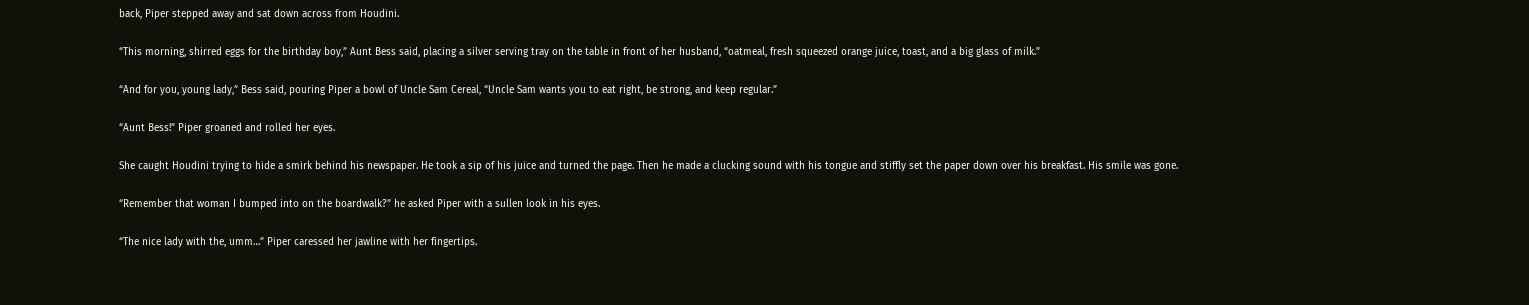back, Piper stepped away and sat down across from Houdini.

“This morning, shirred eggs for the birthday boy,” Aunt Bess said, placing a silver serving tray on the table in front of her husband, “oatmeal, fresh squeezed orange juice, toast, and a big glass of milk.”

“And for you, young lady,” Bess said, pouring Piper a bowl of Uncle Sam Cereal, “Uncle Sam wants you to eat right, be strong, and keep regular.”

“Aunt Bess!” Piper groaned and rolled her eyes.

She caught Houdini trying to hide a smirk behind his newspaper. He took a sip of his juice and turned the page. Then he made a clucking sound with his tongue and stiffly set the paper down over his breakfast. His smile was gone.

“Remember that woman I bumped into on the boardwalk?” he asked Piper with a sullen look in his eyes.

“The nice lady with the, umm…” Piper caressed her jawline with her fingertips.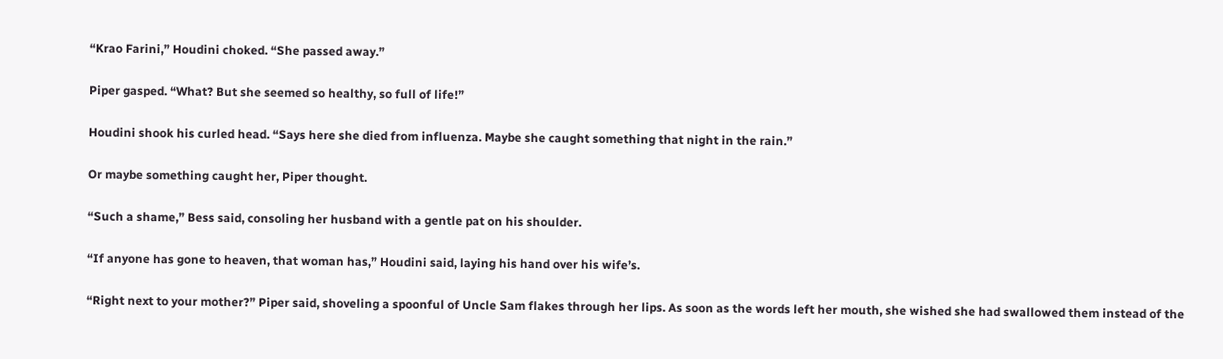“Krao Farini,” Houdini choked. “She passed away.”

Piper gasped. “What? But she seemed so healthy, so full of life!”

Houdini shook his curled head. “Says here she died from influenza. Maybe she caught something that night in the rain.”

Or maybe something caught her, Piper thought.

“Such a shame,” Bess said, consoling her husband with a gentle pat on his shoulder.

“If anyone has gone to heaven, that woman has,” Houdini said, laying his hand over his wife’s.

“Right next to your mother?” Piper said, shoveling a spoonful of Uncle Sam flakes through her lips. As soon as the words left her mouth, she wished she had swallowed them instead of the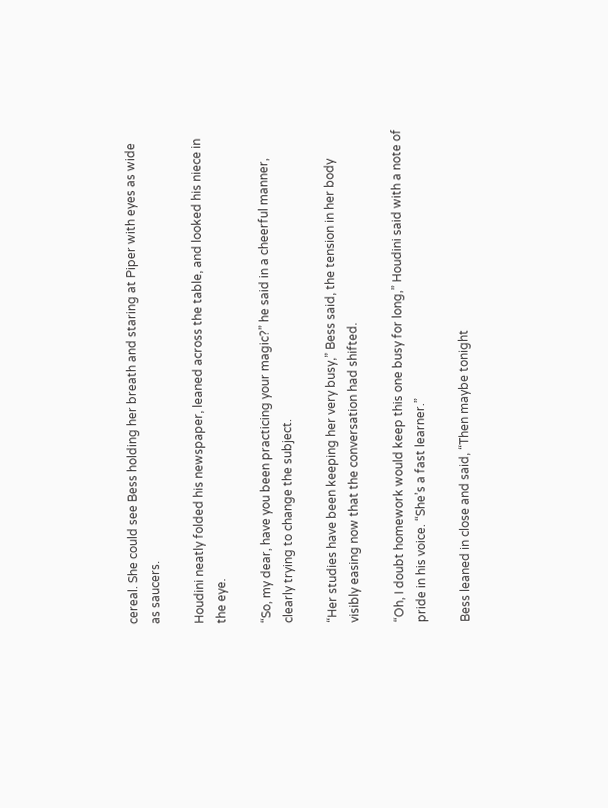cereal. She could see Bess holding her breath and staring at Piper with eyes as wide as saucers.

Houdini neatly folded his newspaper, leaned across the table, and looked his niece in the eye.

“So, my dear, have you been practicing your magic?” he said in a cheerful manner, clearly trying to change the subject.

“Her studies have been keeping her very busy,” Bess said, the tension in her body visibly easing now that the conversation had shifted.

“Oh, I doubt homework would keep this one busy for long,” Houdini said with a note of pride in his voice. “She’s a fast learner.”

Bess leaned in close and said, “Then maybe tonight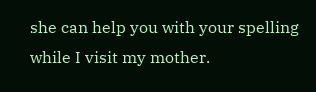she can help you with your spelling while I visit my mother.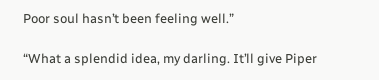Poor soul hasn’t been feeling well.”

“What a splendid idea, my darling. It’ll give Piper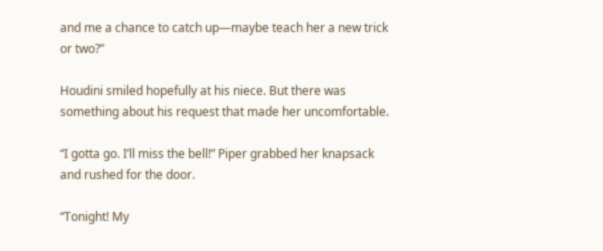and me a chance to catch up—maybe teach her a new trick or two?”

Houdini smiled hopefully at his niece. But there was something about his request that made her uncomfortable.

“I gotta go. I’ll miss the bell!” Piper grabbed her knapsack and rushed for the door.

“Tonight! My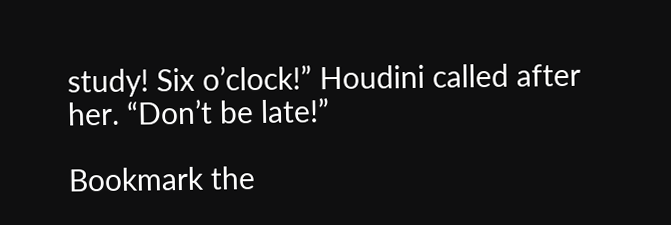study! Six o’clock!” Houdini called after her. “Don’t be late!”

Bookmark the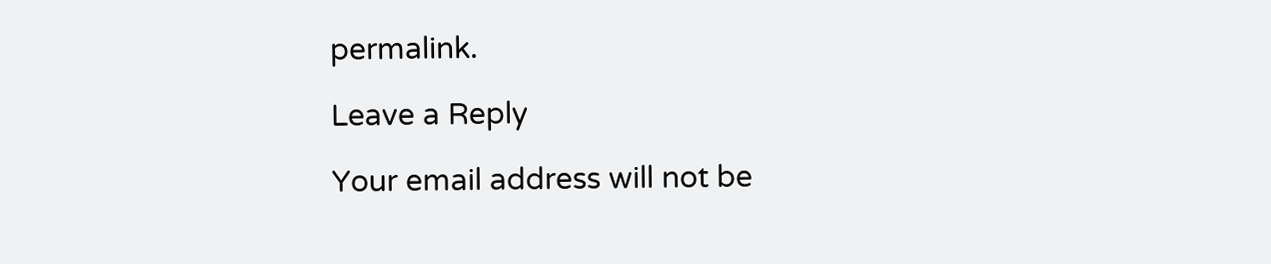permalink.

Leave a Reply

Your email address will not be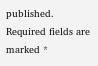published. Required fields are marked *